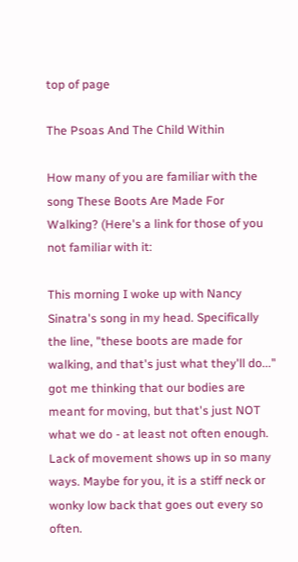top of page

The Psoas And The Child Within

How many of you are familiar with the song These Boots Are Made For Walking? (Here's a link for those of you not familiar with it:

This morning I woke up with Nancy Sinatra's song in my head. Specifically the line, "these boots are made for walking, and that's just what they'll do..." got me thinking that our bodies are meant for moving, but that's just NOT what we do - at least not often enough. Lack of movement shows up in so many ways. Maybe for you, it is a stiff neck or wonky low back that goes out every so often.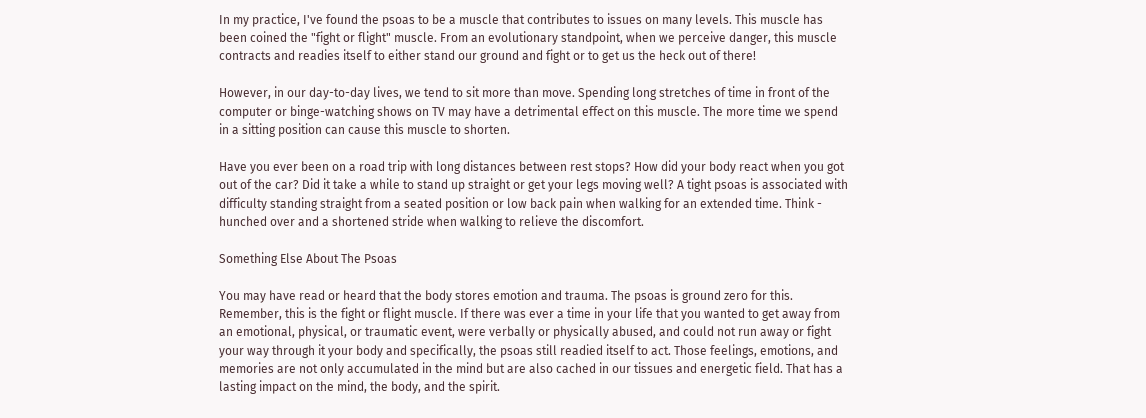In my practice, I've found the psoas to be a muscle that contributes to issues on many levels. This muscle has been coined the "fight or flight" muscle. From an evolutionary standpoint, when we perceive danger, this muscle contracts and readies itself to either stand our ground and fight or to get us the heck out of there!

However, in our day-to-day lives, we tend to sit more than move. Spending long stretches of time in front of the computer or binge-watching shows on TV may have a detrimental effect on this muscle. The more time we spend in a sitting position can cause this muscle to shorten.

Have you ever been on a road trip with long distances between rest stops? How did your body react when you got out of the car? Did it take a while to stand up straight or get your legs moving well? A tight psoas is associated with difficulty standing straight from a seated position or low back pain when walking for an extended time. Think - hunched over and a shortened stride when walking to relieve the discomfort.

Something Else About The Psoas

You may have read or heard that the body stores emotion and trauma. The psoas is ground zero for this. Remember, this is the fight or flight muscle. If there was ever a time in your life that you wanted to get away from an emotional, physical, or traumatic event, were verbally or physically abused, and could not run away or fight your way through it your body and specifically, the psoas still readied itself to act. Those feelings, emotions, and memories are not only accumulated in the mind but are also cached in our tissues and energetic field. That has a lasting impact on the mind, the body, and the spirit.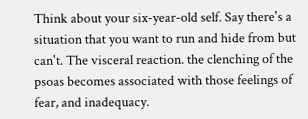Think about your six-year-old self. Say there's a situation that you want to run and hide from but can't. The visceral reaction. the clenching of the psoas becomes associated with those feelings of fear, and inadequacy.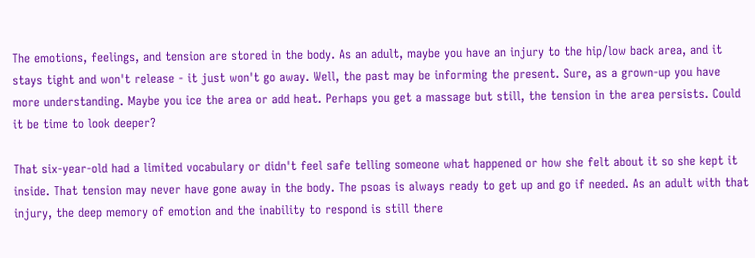The emotions, feelings, and tension are stored in the body. As an adult, maybe you have an injury to the hip/low back area, and it stays tight and won't release - it just won't go away. Well, the past may be informing the present. Sure, as a grown-up you have more understanding. Maybe you ice the area or add heat. Perhaps you get a massage but still, the tension in the area persists. Could it be time to look deeper?

That six-year-old had a limited vocabulary or didn't feel safe telling someone what happened or how she felt about it so she kept it inside. That tension may never have gone away in the body. The psoas is always ready to get up and go if needed. As an adult with that injury, the deep memory of emotion and the inability to respond is still there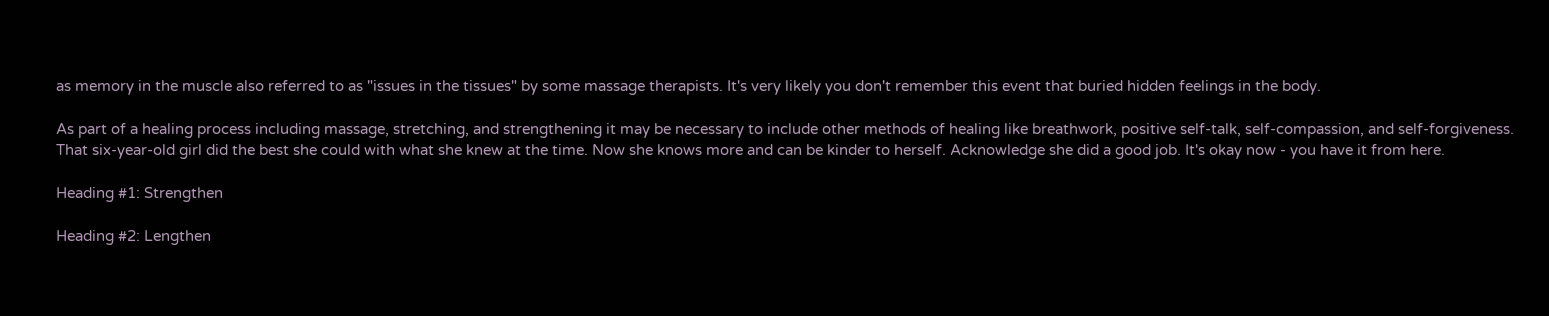as memory in the muscle also referred to as "issues in the tissues" by some massage therapists. It's very likely you don't remember this event that buried hidden feelings in the body.

As part of a healing process including massage, stretching, and strengthening it may be necessary to include other methods of healing like breathwork, positive self-talk, self-compassion, and self-forgiveness. That six-year-old girl did the best she could with what she knew at the time. Now she knows more and can be kinder to herself. Acknowledge she did a good job. It's okay now - you have it from here.

Heading #1: Strengthen

Heading #2: Lengthen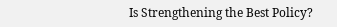Is Strengthening the Best Policy?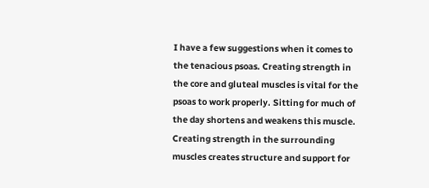I have a few suggestions when it comes to the tenacious psoas. Creating strength in the core and gluteal muscles is vital for the psoas to work properly. Sitting for much of the day shortens and weakens this muscle. Creating strength in the surrounding muscles creates structure and support for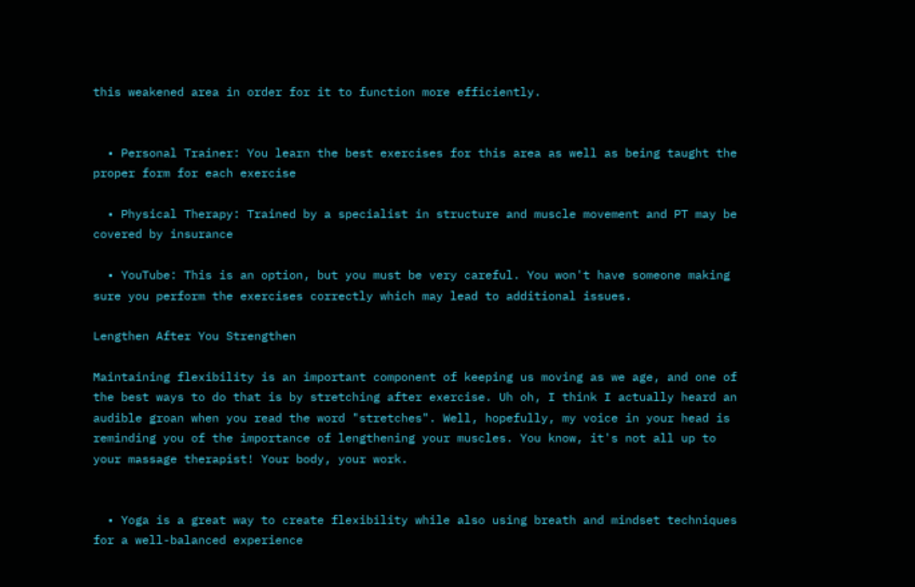this weakened area in order for it to function more efficiently.


  • Personal Trainer: You learn the best exercises for this area as well as being taught the proper form for each exercise

  • Physical Therapy: Trained by a specialist in structure and muscle movement and PT may be covered by insurance

  • YouTube: This is an option, but you must be very careful. You won't have someone making sure you perform the exercises correctly which may lead to additional issues.

Lengthen After You Strengthen

Maintaining flexibility is an important component of keeping us moving as we age, and one of the best ways to do that is by stretching after exercise. Uh oh, I think I actually heard an audible groan when you read the word "stretches". Well, hopefully, my voice in your head is reminding you of the importance of lengthening your muscles. You know, it's not all up to your massage therapist! Your body, your work.


  • Yoga is a great way to create flexibility while also using breath and mindset techniques for a well-balanced experience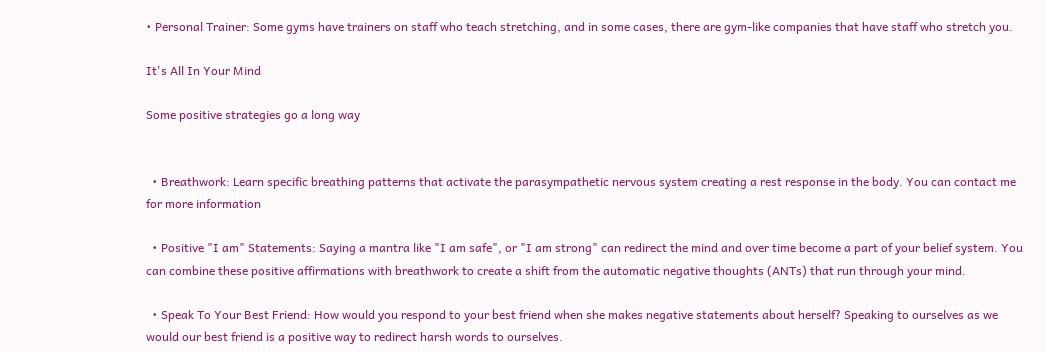• Personal Trainer: Some gyms have trainers on staff who teach stretching, and in some cases, there are gym-like companies that have staff who stretch you.

It's All In Your Mind

Some positive strategies go a long way


  • Breathwork: Learn specific breathing patterns that activate the parasympathetic nervous system creating a rest response in the body. You can contact me for more information

  • Positive "I am" Statements: Saying a mantra like "I am safe", or "I am strong" can redirect the mind and over time become a part of your belief system. You can combine these positive affirmations with breathwork to create a shift from the automatic negative thoughts (ANTs) that run through your mind.

  • Speak To Your Best Friend: How would you respond to your best friend when she makes negative statements about herself? Speaking to ourselves as we would our best friend is a positive way to redirect harsh words to ourselves.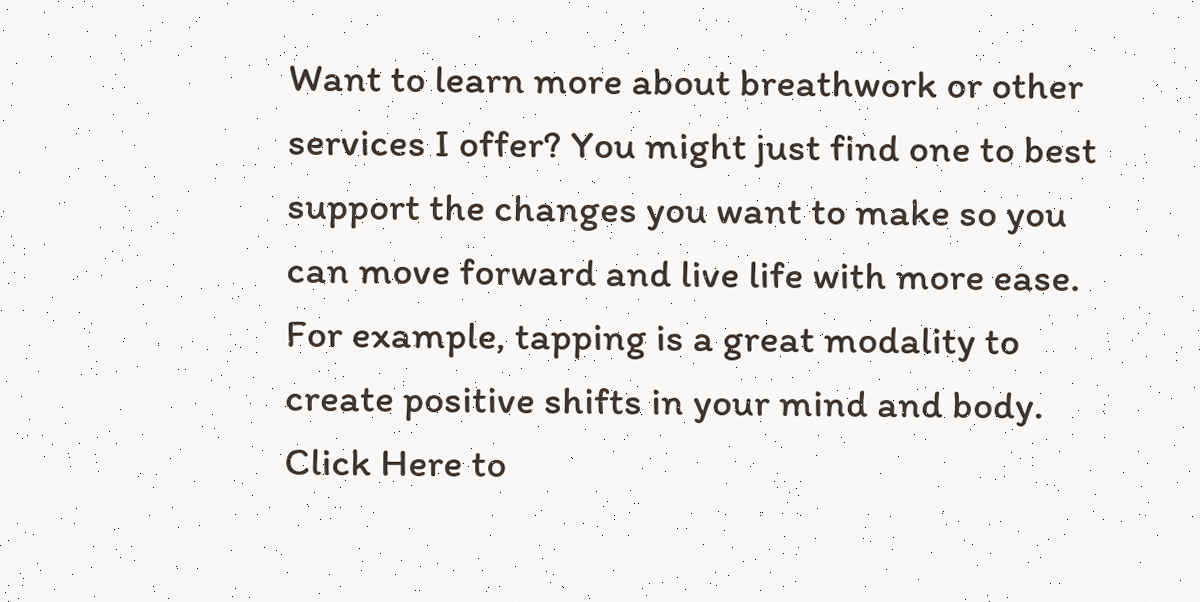Want to learn more about breathwork or other services I offer? You might just find one to best support the changes you want to make so you can move forward and live life with more ease. For example, tapping is a great modality to create positive shifts in your mind and body. Click Here to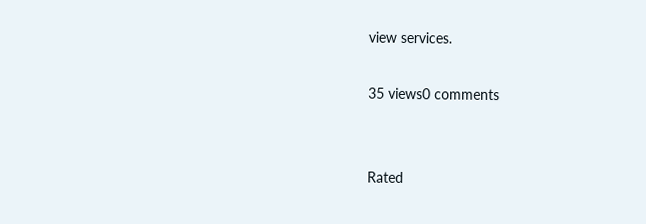view services.

35 views0 comments


Rated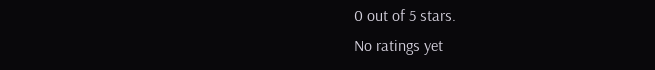0 out of 5 stars.
No ratings yet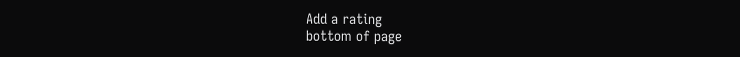Add a rating
bottom of page